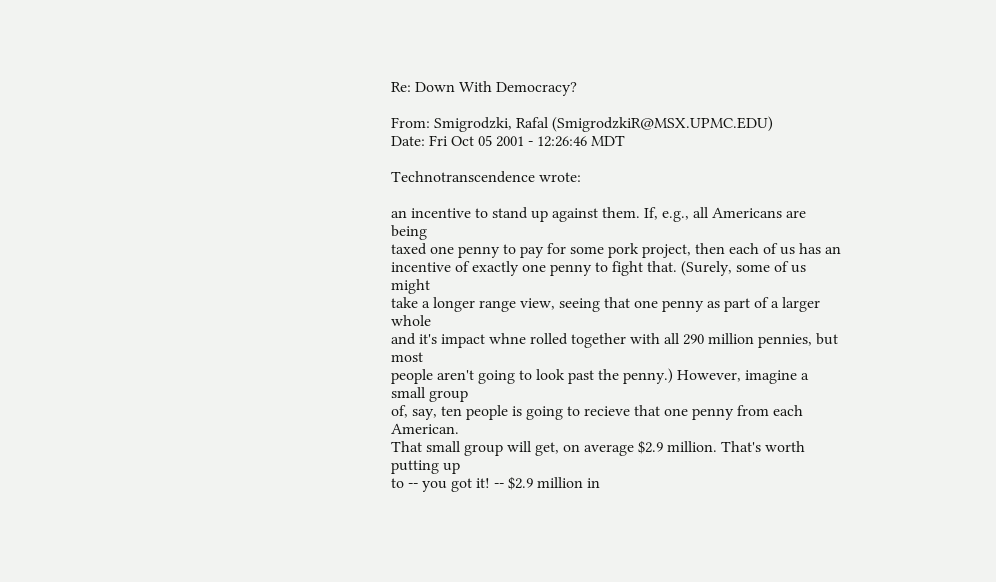Re: Down With Democracy?

From: Smigrodzki, Rafal (SmigrodzkiR@MSX.UPMC.EDU)
Date: Fri Oct 05 2001 - 12:26:46 MDT

Technotranscendence wrote:

an incentive to stand up against them. If, e.g., all Americans are being
taxed one penny to pay for some pork project, then each of us has an
incentive of exactly one penny to fight that. (Surely, some of us might
take a longer range view, seeing that one penny as part of a larger whole
and it's impact whne rolled together with all 290 million pennies, but most
people aren't going to look past the penny.) However, imagine a small group
of, say, ten people is going to recieve that one penny from each American.
That small group will get, on average $2.9 million. That's worth putting up
to -- you got it! -- $2.9 million in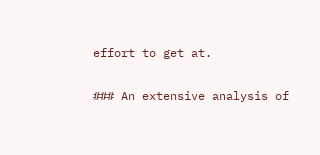effort to get at.

### An extensive analysis of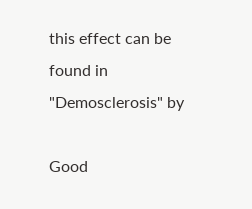this effect can be found in "Demosclerosis" by

Good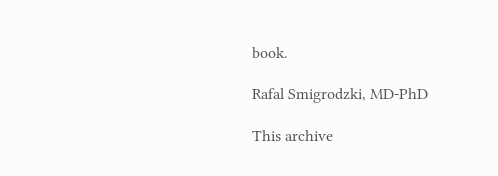book.

Rafal Smigrodzki, MD-PhD

This archive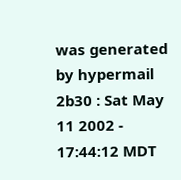was generated by hypermail 2b30 : Sat May 11 2002 - 17:44:12 MDT